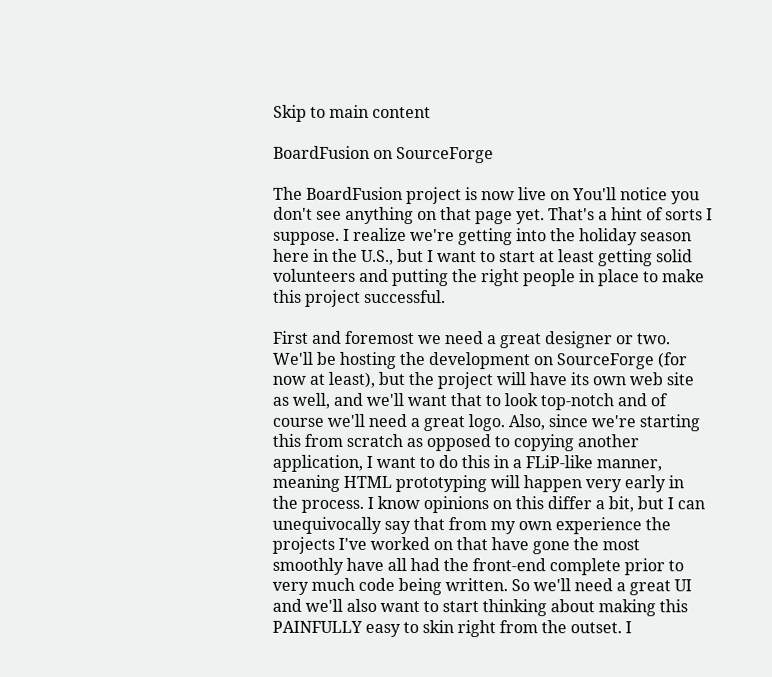Skip to main content

BoardFusion on SourceForge

The BoardFusion project is now live on You'll notice you don't see anything on that page yet. That's a hint of sorts I suppose. I realize we're getting into the holiday season here in the U.S., but I want to start at least getting solid volunteers and putting the right people in place to make this project successful.

First and foremost we need a great designer or two. We'll be hosting the development on SourceForge (for now at least), but the project will have its own web site as well, and we'll want that to look top-notch and of course we'll need a great logo. Also, since we're starting this from scratch as opposed to copying another application, I want to do this in a FLiP-like manner, meaning HTML prototyping will happen very early in the process. I know opinions on this differ a bit, but I can unequivocally say that from my own experience the projects I've worked on that have gone the most smoothly have all had the front-end complete prior to very much code being written. So we'll need a great UI and we'll also want to start thinking about making this PAINFULLY easy to skin right from the outset. I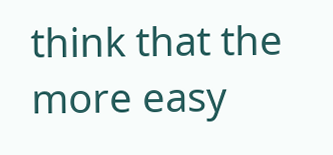think that the more easy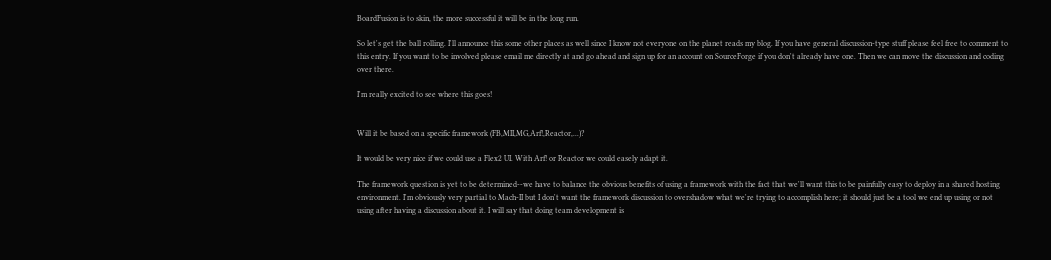BoardFusion is to skin, the more successful it will be in the long run.

So let's get the ball rolling. I'll announce this some other places as well since I know not everyone on the planet reads my blog. If you have general discussion-type stuff please feel free to comment to this entry. If you want to be involved please email me directly at and go ahead and sign up for an account on SourceForge if you don't already have one. Then we can move the discussion and coding over there.

I'm really excited to see where this goes!


Will it be based on a specific framework (FB,MII,MG,Arf!,Reactor,...)?

It would be very nice if we could use a Flex2 UI. With Arf! or Reactor we could easely adapt it.

The framework question is yet to be determined--we have to balance the obvious benefits of using a framework with the fact that we'll want this to be painfully easy to deploy in a shared hosting environment. I'm obviously very partial to Mach-II but I don't want the framework discussion to overshadow what we're trying to accomplish here; it should just be a tool we end up using or not using after having a discussion about it. I will say that doing team development is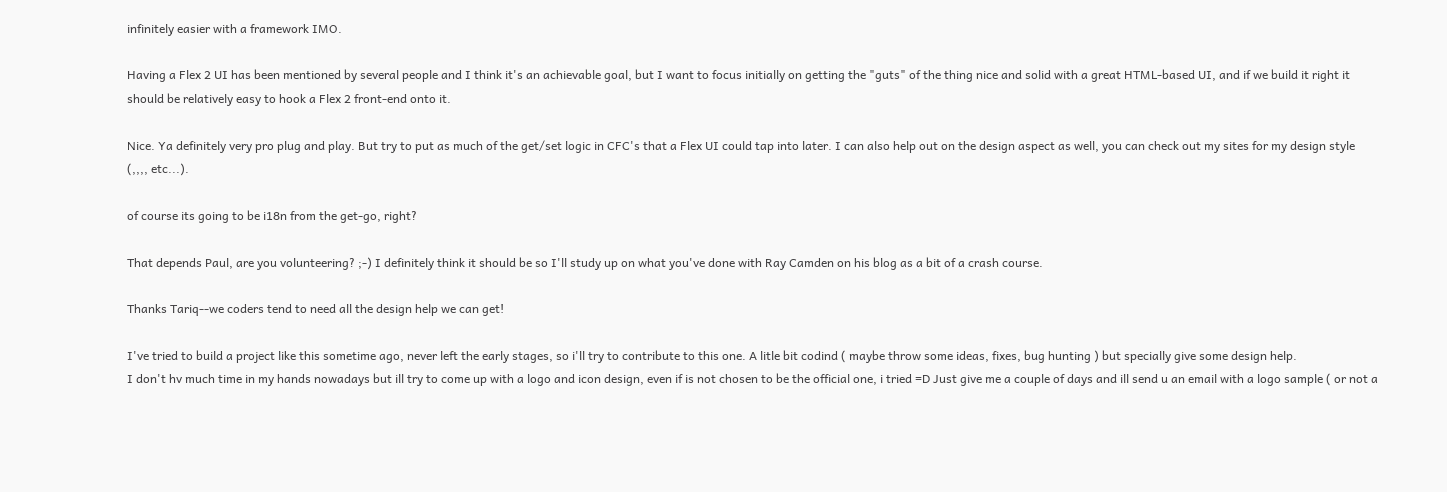infinitely easier with a framework IMO.

Having a Flex 2 UI has been mentioned by several people and I think it's an achievable goal, but I want to focus initially on getting the "guts" of the thing nice and solid with a great HTML-based UI, and if we build it right it should be relatively easy to hook a Flex 2 front-end onto it.

Nice. Ya definitely very pro plug and play. But try to put as much of the get/set logic in CFC's that a Flex UI could tap into later. I can also help out on the design aspect as well, you can check out my sites for my design style (,,,, etc...).

of course its going to be i18n from the get-go, right?

That depends Paul, are you volunteering? ;-) I definitely think it should be so I'll study up on what you've done with Ray Camden on his blog as a bit of a crash course.

Thanks Tariq--we coders tend to need all the design help we can get!

I've tried to build a project like this sometime ago, never left the early stages, so i'll try to contribute to this one. A litle bit codind ( maybe throw some ideas, fixes, bug hunting ) but specially give some design help.
I don't hv much time in my hands nowadays but ill try to come up with a logo and icon design, even if is not chosen to be the official one, i tried =D Just give me a couple of days and ill send u an email with a logo sample ( or not a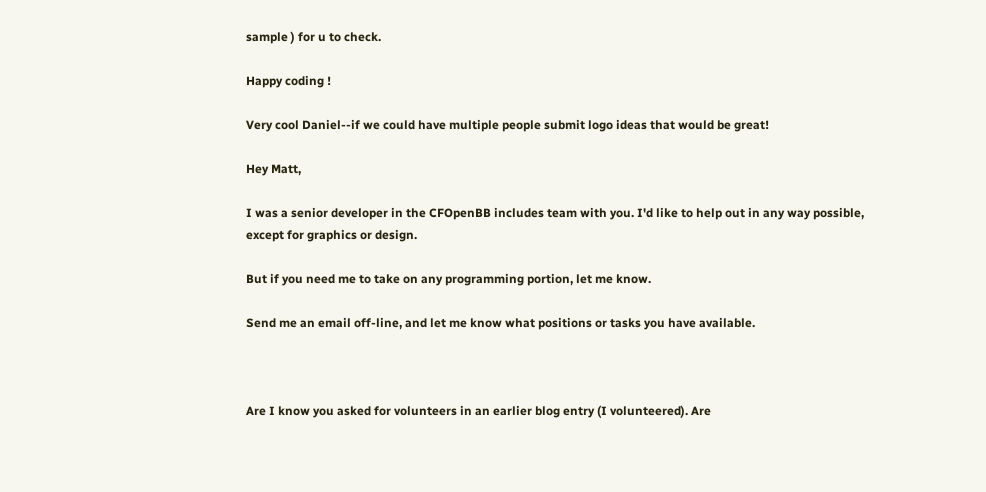sample ) for u to check.

Happy coding !

Very cool Daniel--if we could have multiple people submit logo ideas that would be great!

Hey Matt,

I was a senior developer in the CFOpenBB includes team with you. I'd like to help out in any way possible, except for graphics or design.

But if you need me to take on any programming portion, let me know.

Send me an email off-line, and let me know what positions or tasks you have available.



Are I know you asked for volunteers in an earlier blog entry (I volunteered). Are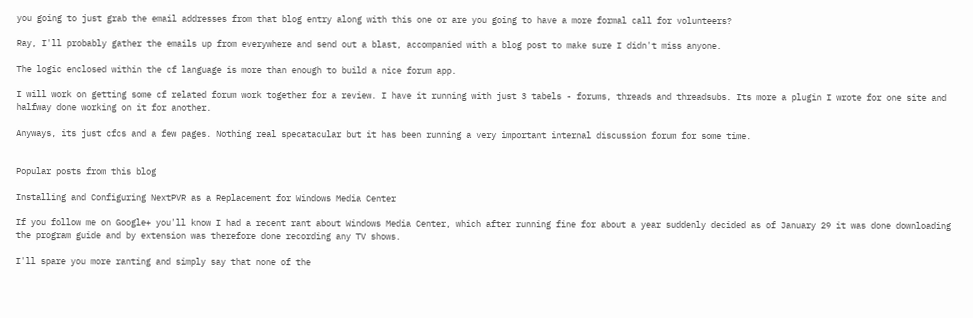you going to just grab the email addresses from that blog entry along with this one or are you going to have a more formal call for volunteers?

Ray, I'll probably gather the emails up from everywhere and send out a blast, accompanied with a blog post to make sure I didn't miss anyone.

The logic enclosed within the cf language is more than enough to build a nice forum app.

I will work on getting some cf related forum work together for a review. I have it running with just 3 tabels - forums, threads and threadsubs. Its more a plugin I wrote for one site and halfway done working on it for another.

Anyways, its just cfcs and a few pages. Nothing real specatacular but it has been running a very important internal discussion forum for some time.


Popular posts from this blog

Installing and Configuring NextPVR as a Replacement for Windows Media Center

If you follow me on Google+ you'll know I had a recent rant about Windows Media Center, which after running fine for about a year suddenly decided as of January 29 it was done downloading the program guide and by extension was therefore done recording any TV shows.

I'll spare you more ranting and simply say that none of the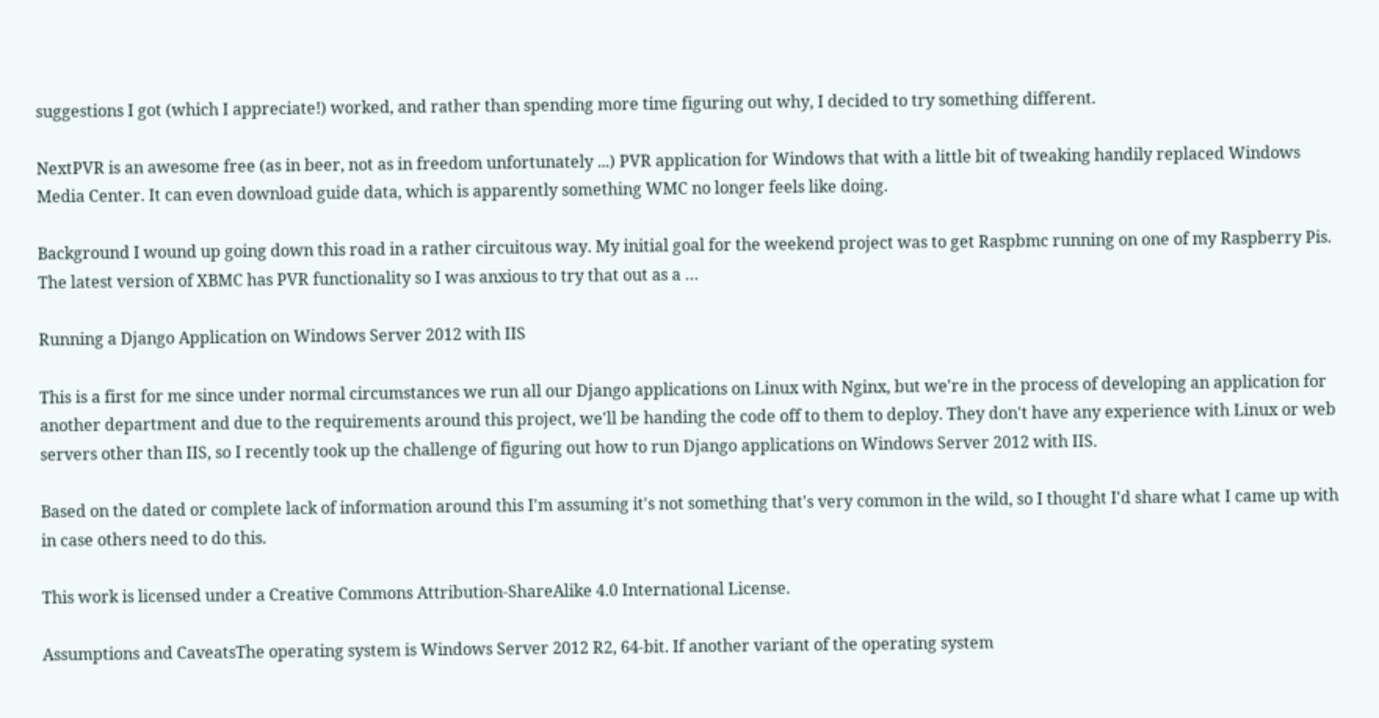suggestions I got (which I appreciate!) worked, and rather than spending more time figuring out why, I decided to try something different.

NextPVR is an awesome free (as in beer, not as in freedom unfortunately ...) PVR application for Windows that with a little bit of tweaking handily replaced Windows Media Center. It can even download guide data, which is apparently something WMC no longer feels like doing.

Background I wound up going down this road in a rather circuitous way. My initial goal for the weekend project was to get Raspbmc running on one of my Raspberry Pis. The latest version of XBMC has PVR functionality so I was anxious to try that out as a …

Running a Django Application on Windows Server 2012 with IIS

This is a first for me since under normal circumstances we run all our Django applications on Linux with Nginx, but we're in the process of developing an application for another department and due to the requirements around this project, we'll be handing the code off to them to deploy. They don't have any experience with Linux or web servers other than IIS, so I recently took up the challenge of figuring out how to run Django applications on Windows Server 2012 with IIS.

Based on the dated or complete lack of information around this I'm assuming it's not something that's very common in the wild, so I thought I'd share what I came up with in case others need to do this.

This work is licensed under a Creative Commons Attribution-ShareAlike 4.0 International License.

Assumptions and CaveatsThe operating system is Windows Server 2012 R2, 64-bit. If another variant of the operating system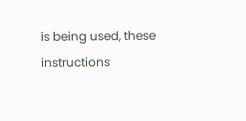is being used, these instructions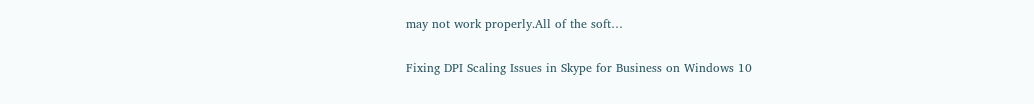may not work properly.All of the soft…

Fixing DPI Scaling Issues in Skype for Business on Windows 10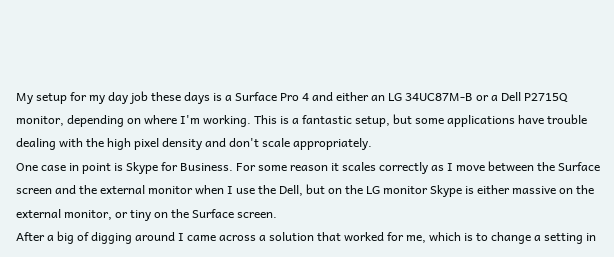My setup for my day job these days is a Surface Pro 4 and either an LG 34UC87M-B or a Dell P2715Q monitor, depending on where I'm working. This is a fantastic setup, but some applications have trouble dealing with the high pixel density and don't scale appropriately.
One case in point is Skype for Business. For some reason it scales correctly as I move between the Surface screen and the external monitor when I use the Dell, but on the LG monitor Skype is either massive on the external monitor, or tiny on the Surface screen.
After a big of digging around I came across a solution that worked for me, which is to change a setting in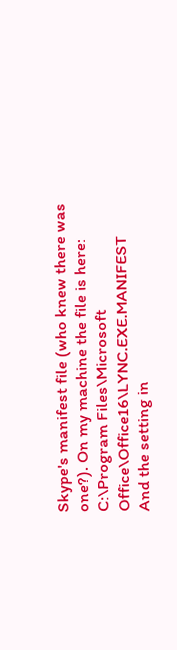Skype's manifest file (who knew there was one?). On my machine the file is here: C:\Program Files\Microsoft Office\Office16\LYNC.EXE.MANIFEST
And the setting in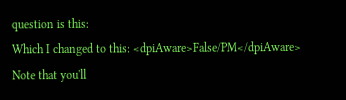question is this:
Which I changed to this: <dpiAware>False/PM</dpiAware>
Note that you'll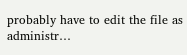probably have to edit the file as administr…